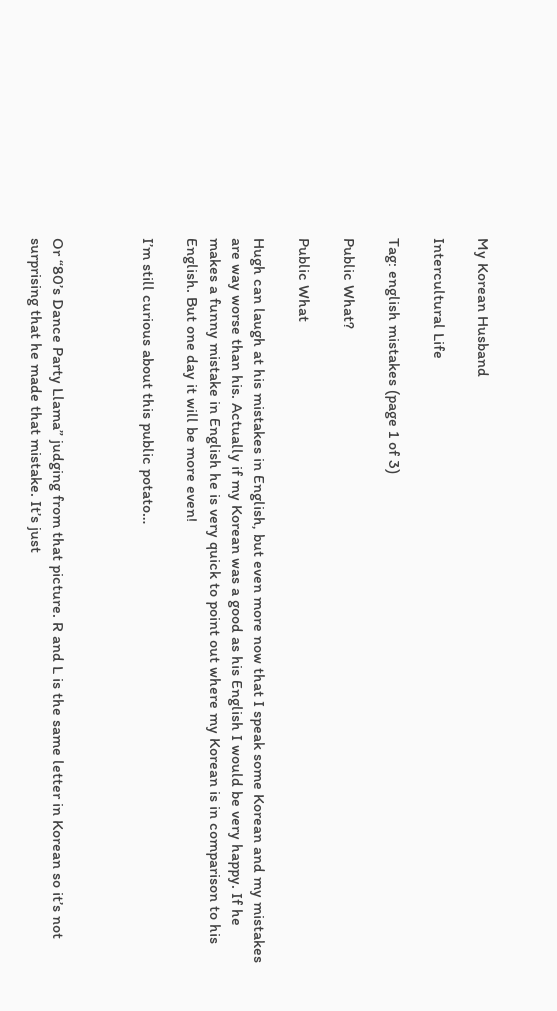My Korean Husband

Intercultural Life

Tag: english mistakes (page 1 of 3)

Public What?

Public What

Hugh can laugh at his mistakes in English, but even more now that I speak some Korean and my mistakes are way worse than his. Actually if my Korean was a good as his English I would be very happy. If he makes a funny mistake in English he is very quick to point out where my Korean is in comparison to his English. But one day it will be more even!

I’m still curious about this public potato…



Or “80’s Dance Party Llama” judging from that picture. R and L is the same letter in Korean so it’s not surprising that he made that mistake. It’s just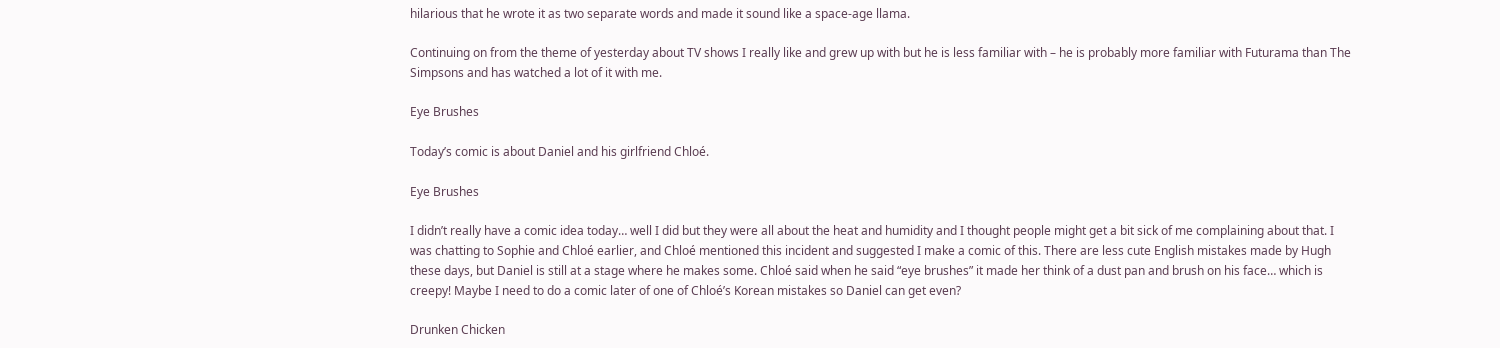hilarious that he wrote it as two separate words and made it sound like a space-age llama.

Continuing on from the theme of yesterday about TV shows I really like and grew up with but he is less familiar with – he is probably more familiar with Futurama than The Simpsons and has watched a lot of it with me.

Eye Brushes

Today’s comic is about Daniel and his girlfriend Chloé.

Eye Brushes

I didn’t really have a comic idea today… well I did but they were all about the heat and humidity and I thought people might get a bit sick of me complaining about that. I was chatting to Sophie and Chloé earlier, and Chloé mentioned this incident and suggested I make a comic of this. There are less cute English mistakes made by Hugh these days, but Daniel is still at a stage where he makes some. Chloé said when he said “eye brushes” it made her think of a dust pan and brush on his face… which is creepy! Maybe I need to do a comic later of one of Chloé’s Korean mistakes so Daniel can get even?

Drunken Chicken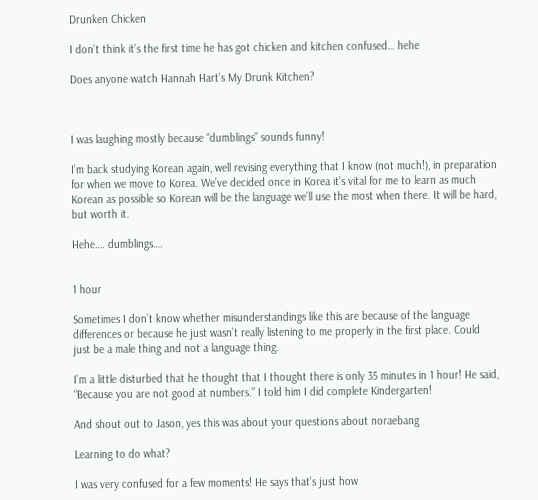Drunken Chicken

I don’t think it’s the first time he has got chicken and kitchen confused… hehe

Does anyone watch Hannah Hart’s My Drunk Kitchen?



I was laughing mostly because “dumblings” sounds funny!

I’m back studying Korean again, well revising everything that I know (not much!), in preparation for when we move to Korea. We’ve decided once in Korea it’s vital for me to learn as much Korean as possible so Korean will be the language we’ll use the most when there. It will be hard, but worth it.

Hehe…. dumblings….


1 hour

Sometimes I don’t know whether misunderstandings like this are because of the language differences or because he just wasn’t really listening to me properly in the first place. Could just be a male thing and not a language thing.

I’m a little disturbed that he thought that I thought there is only 35 minutes in 1 hour! He said, “Because you are not good at numbers.” I told him I did complete Kindergarten!

And shout out to Jason, yes this was about your questions about noraebang

Learning to do what?

I was very confused for a few moments! He says that’s just how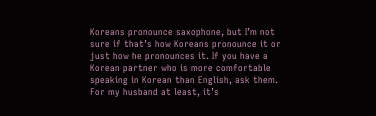Koreans pronounce saxophone, but I’m not sure if that’s how Koreans pronounce it or just how he pronounces it. If you have a Korean partner who is more comfortable speaking in Korean than English, ask them. For my husband at least, it’s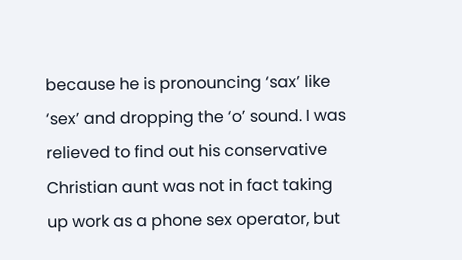because he is pronouncing ‘sax’ like ‘sex’ and dropping the ‘o’ sound. I was relieved to find out his conservative Christian aunt was not in fact taking up work as a phone sex operator, but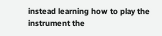instead learning how to play the instrument the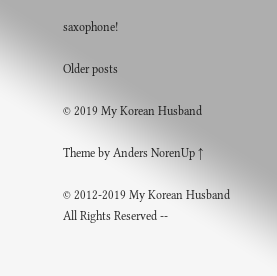saxophone!

Older posts

© 2019 My Korean Husband

Theme by Anders NorenUp ↑

© 2012-2019 My Korean Husband All Rights Reserved --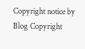Copyright notice by Blog Copyright